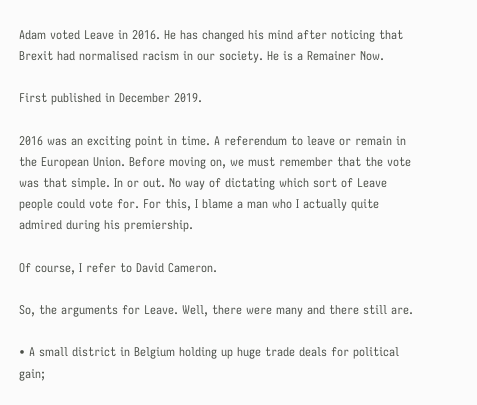Adam voted Leave in 2016. He has changed his mind after noticing that Brexit had normalised racism in our society. He is a Remainer Now.

First published in December 2019.

2016 was an exciting point in time. A referendum to leave or remain in the European Union. Before moving on, we must remember that the vote was that simple. In or out. No way of dictating which sort of Leave people could vote for. For this, I blame a man who I actually quite admired during his premiership.

Of course, I refer to David Cameron.

So, the arguments for Leave. Well, there were many and there still are.

• A small district in Belgium holding up huge trade deals for political gain;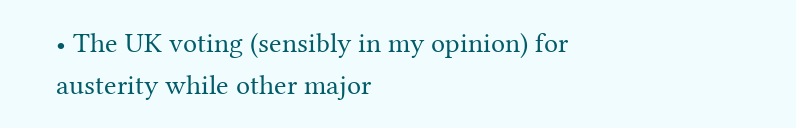• The UK voting (sensibly in my opinion) for austerity while other major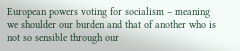European powers voting for socialism – meaning we shoulder our burden and that of another who is not so sensible through our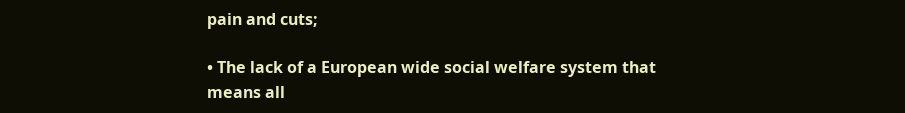pain and cuts;

• The lack of a European wide social welfare system that means all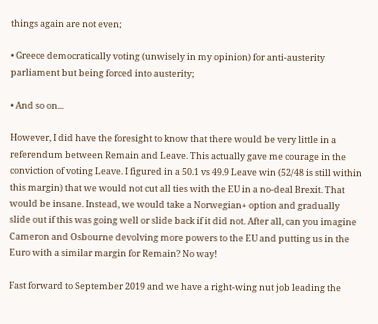things again are not even;

• Greece democratically voting (unwisely in my opinion) for anti-austerity parliament but being forced into austerity;

• And so on...

However, I did have the foresight to know that there would be very little in a referendum between Remain and Leave. This actually gave me courage in the conviction of voting Leave. I figured in a 50.1 vs 49.9 Leave win (52/48 is still within this margin) that we would not cut all ties with the EU in a no-deal Brexit. That would be insane. Instead, we would take a Norwegian+ option and gradually slide out if this was going well or slide back if it did not. After all, can you imagine Cameron and Osbourne devolving more powers to the EU and putting us in the Euro with a similar margin for Remain? No way!

Fast forward to September 2019 and we have a right-wing nut job leading the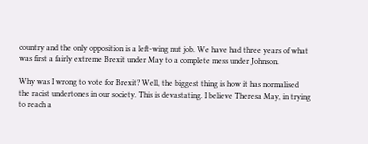country and the only opposition is a left-wing nut job. We have had three years of what was first a fairly extreme Brexit under May to a complete mess under Johnson.

Why was I wrong to vote for Brexit? Well, the biggest thing is how it has normalised the racist undertones in our society. This is devastating. I believe Theresa May, in trying to reach a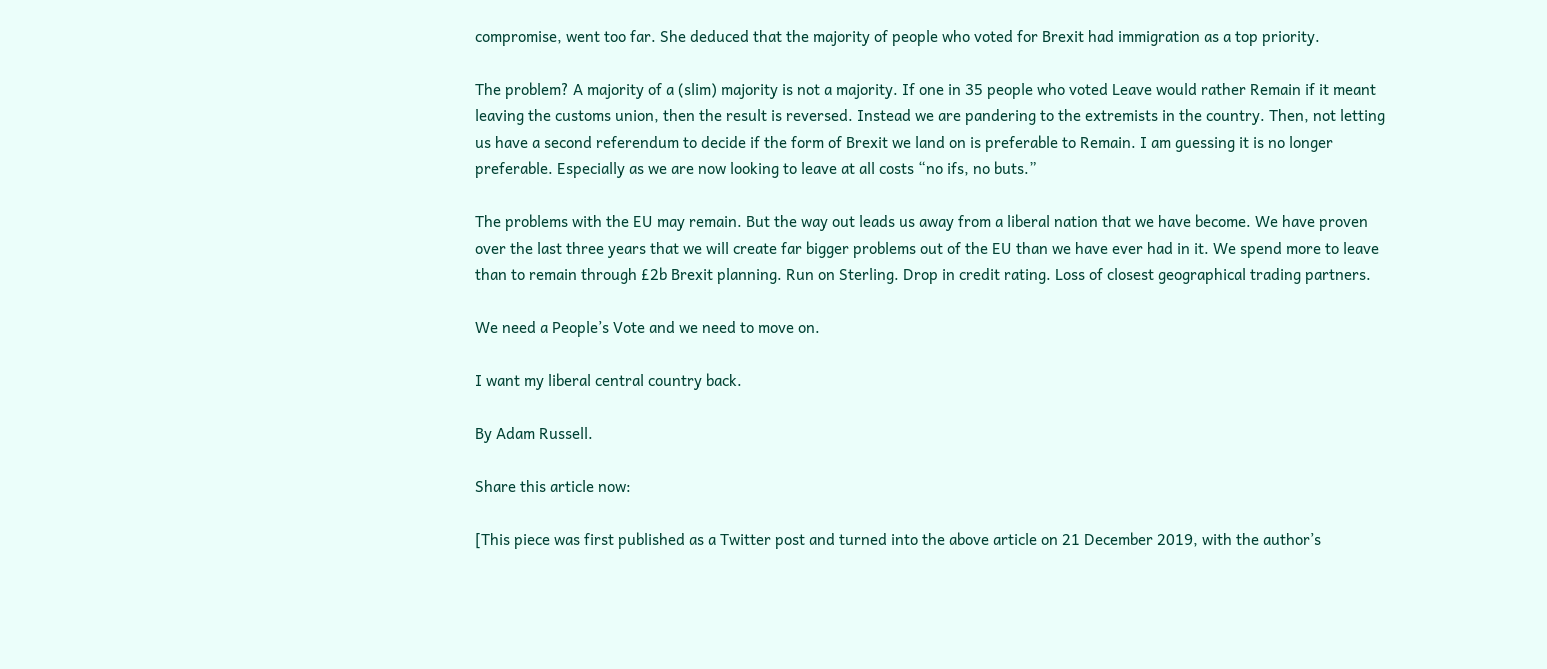compromise, went too far. She deduced that the majority of people who voted for Brexit had immigration as a top priority.

The problem? A majority of a (slim) majority is not a majority. If one in 35 people who voted Leave would rather Remain if it meant leaving the customs union, then the result is reversed. Instead we are pandering to the extremists in the country. Then, not letting us have a second referendum to decide if the form of Brexit we land on is preferable to Remain. I am guessing it is no longer preferable. Especially as we are now looking to leave at all costs “no ifs, no buts.”

The problems with the EU may remain. But the way out leads us away from a liberal nation that we have become. We have proven over the last three years that we will create far bigger problems out of the EU than we have ever had in it. We spend more to leave than to remain through £2b Brexit planning. Run on Sterling. Drop in credit rating. Loss of closest geographical trading partners.

We need a People’s Vote and we need to move on.

I want my liberal central country back.

By Adam Russell.

Share this article now:

[This piece was first published as a Twitter post and turned into the above article on 21 December 2019, with the author’s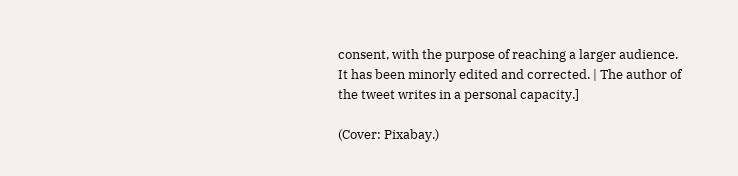consent, with the purpose of reaching a larger audience. It has been minorly edited and corrected. | The author of the tweet writes in a personal capacity.]

(Cover: Pixabay.)